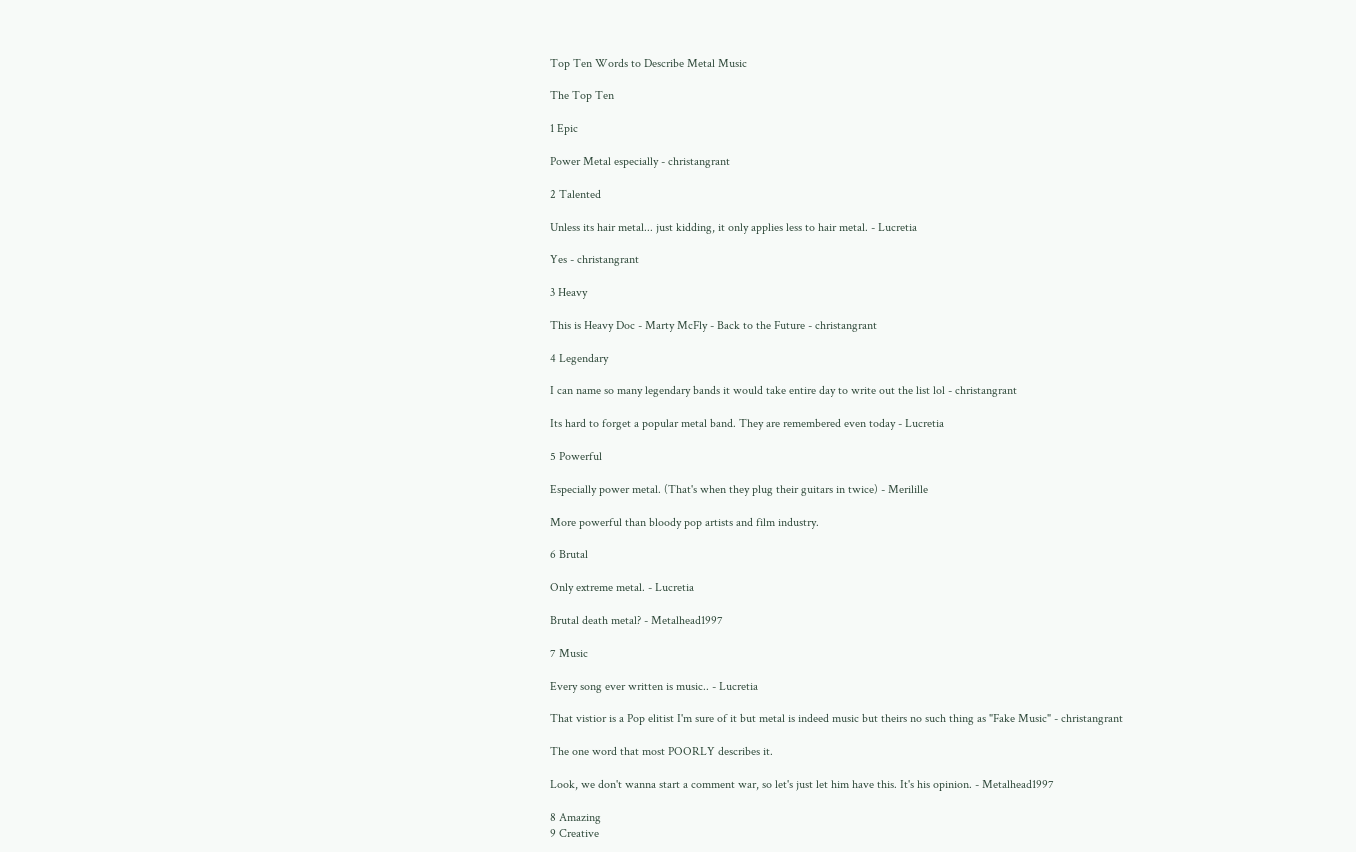Top Ten Words to Describe Metal Music

The Top Ten

1 Epic

Power Metal especially - christangrant

2 Talented

Unless its hair metal... just kidding, it only applies less to hair metal. - Lucretia

Yes - christangrant

3 Heavy

This is Heavy Doc - Marty McFly - Back to the Future - christangrant

4 Legendary

I can name so many legendary bands it would take entire day to write out the list lol - christangrant

Its hard to forget a popular metal band. They are remembered even today - Lucretia

5 Powerful

Especially power metal. (That's when they plug their guitars in twice) - Merilille

More powerful than bloody pop artists and film industry.

6 Brutal

Only extreme metal. - Lucretia

Brutal death metal? - Metalhead1997

7 Music

Every song ever written is music.. - Lucretia

That vistior is a Pop elitist I'm sure of it but metal is indeed music but theirs no such thing as "Fake Music" - christangrant

The one word that most POORLY describes it.

Look, we don't wanna start a comment war, so let's just let him have this. It's his opinion. - Metalhead1997

8 Amazing
9 Creative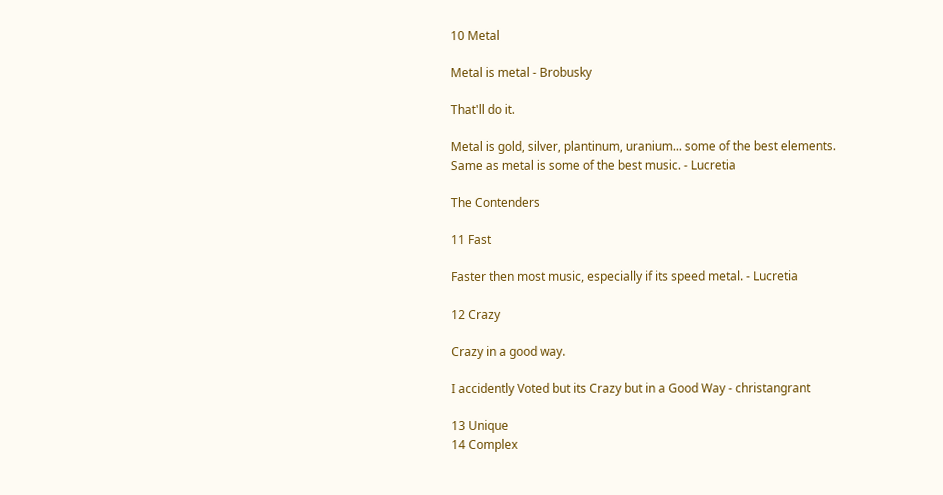10 Metal

Metal is metal - Brobusky

That'll do it.

Metal is gold, silver, plantinum, uranium... some of the best elements. Same as metal is some of the best music. - Lucretia

The Contenders

11 Fast

Faster then most music, especially if its speed metal. - Lucretia

12 Crazy

Crazy in a good way.

I accidently Voted but its Crazy but in a Good Way - christangrant

13 Unique
14 Complex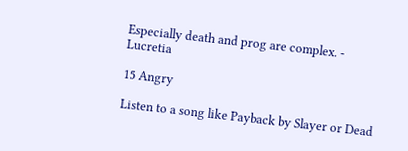Especially death and prog are complex. - Lucretia

15 Angry

Listen to a song like Payback by Slayer or Dead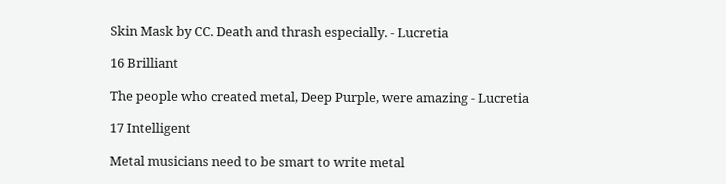Skin Mask by CC. Death and thrash especially. - Lucretia

16 Brilliant

The people who created metal, Deep Purple, were amazing - Lucretia

17 Intelligent

Metal musicians need to be smart to write metal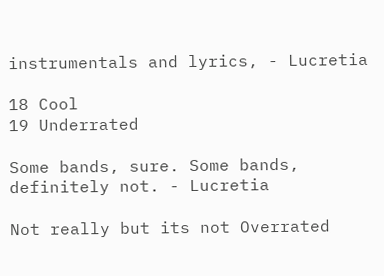instrumentals and lyrics, - Lucretia

18 Cool
19 Underrated

Some bands, sure. Some bands, definitely not. - Lucretia

Not really but its not Overrated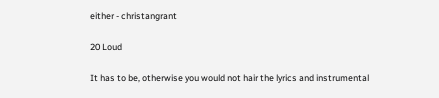either - christangrant

20 Loud

It has to be, otherwise you would not hair the lyrics and instrumental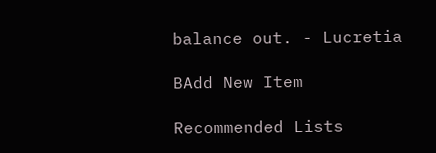balance out. - Lucretia

BAdd New Item

Recommended Lists